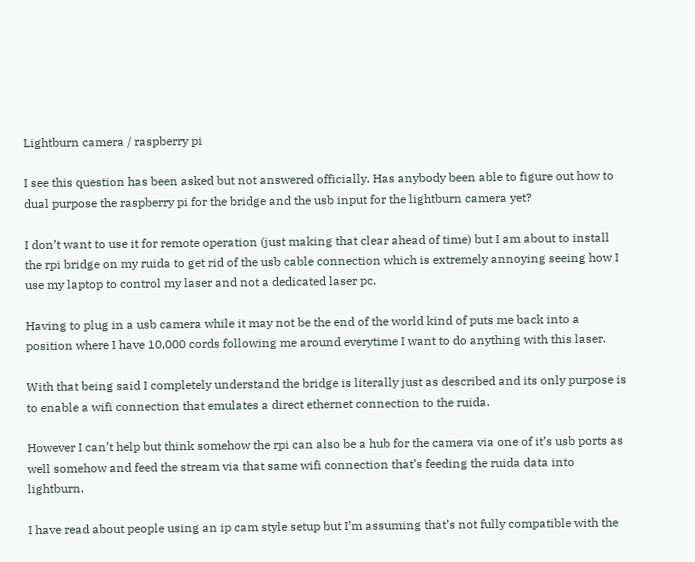Lightburn camera / raspberry pi

I see this question has been asked but not answered officially. Has anybody been able to figure out how to dual purpose the raspberry pi for the bridge and the usb input for the lightburn camera yet?

I don’t want to use it for remote operation (just making that clear ahead of time) but I am about to install the rpi bridge on my ruida to get rid of the usb cable connection which is extremely annoying seeing how I use my laptop to control my laser and not a dedicated laser pc.

Having to plug in a usb camera while it may not be the end of the world kind of puts me back into a position where I have 10,000 cords following me around everytime I want to do anything with this laser.

With that being said I completely understand the bridge is literally just as described and its only purpose is to enable a wifi connection that emulates a direct ethernet connection to the ruida.

However I can’t help but think somehow the rpi can also be a hub for the camera via one of it’s usb ports as well somehow and feed the stream via that same wifi connection that’s feeding the ruida data into lightburn.

I have read about people using an ip cam style setup but I’m assuming that’s not fully compatible with the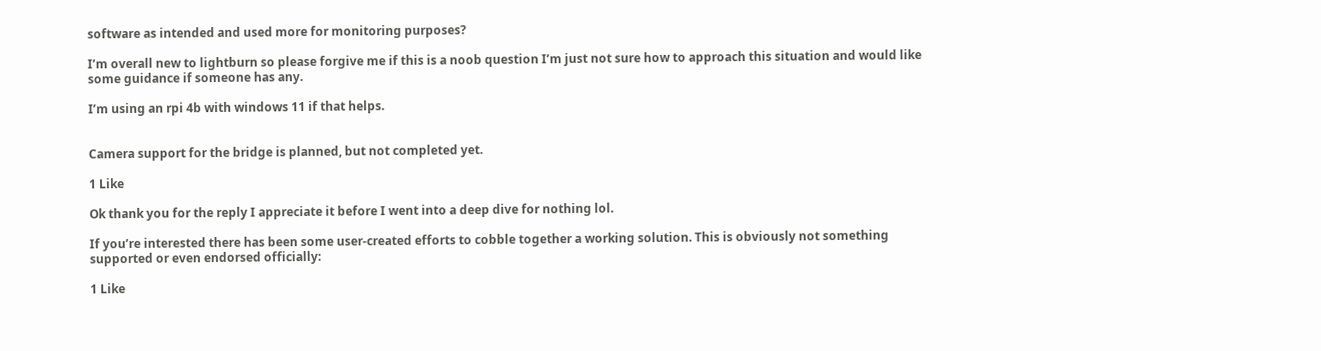software as intended and used more for monitoring purposes?

I’m overall new to lightburn so please forgive me if this is a noob question I’m just not sure how to approach this situation and would like some guidance if someone has any.

I’m using an rpi 4b with windows 11 if that helps.


Camera support for the bridge is planned, but not completed yet.

1 Like

Ok thank you for the reply I appreciate it before I went into a deep dive for nothing lol.

If you’re interested there has been some user-created efforts to cobble together a working solution. This is obviously not something supported or even endorsed officially:

1 Like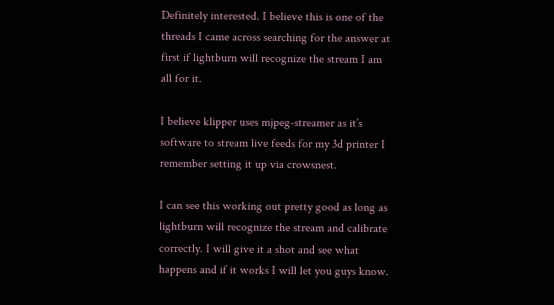Definitely interested. I believe this is one of the threads I came across searching for the answer at first if lightburn will recognize the stream I am all for it.

I believe klipper uses mjpeg-streamer as it’s software to stream live feeds for my 3d printer I remember setting it up via crowsnest.

I can see this working out pretty good as long as lightburn will recognize the stream and calibrate correctly. I will give it a shot and see what happens and if it works I will let you guys know.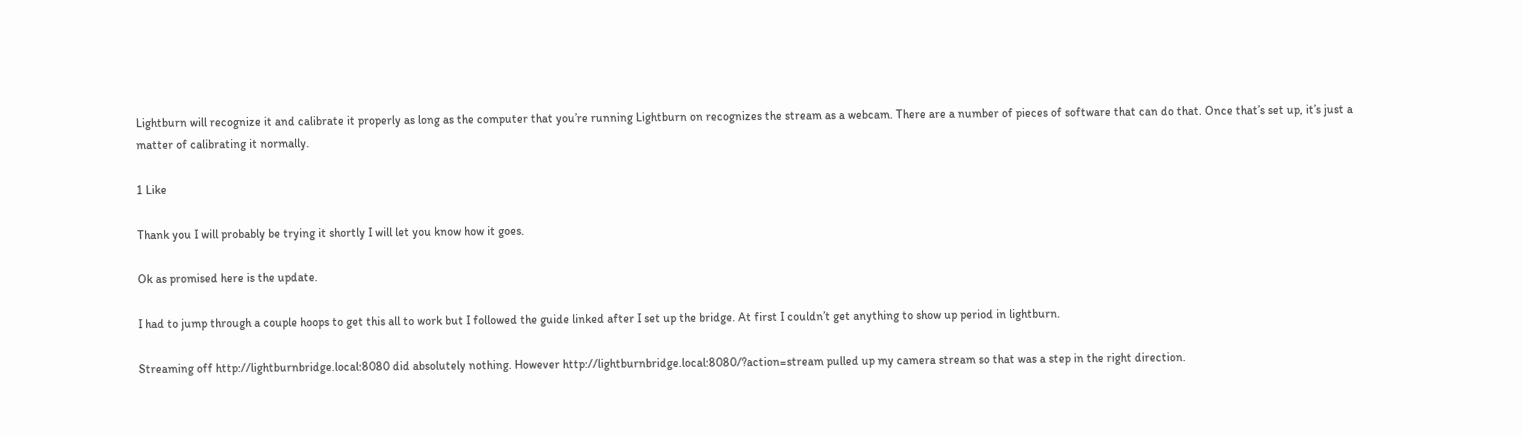Lightburn will recognize it and calibrate it properly as long as the computer that you’re running Lightburn on recognizes the stream as a webcam. There are a number of pieces of software that can do that. Once that’s set up, it’s just a matter of calibrating it normally.

1 Like

Thank you I will probably be trying it shortly I will let you know how it goes.

Ok as promised here is the update.

I had to jump through a couple hoops to get this all to work but I followed the guide linked after I set up the bridge. At first I couldn’t get anything to show up period in lightburn.

Streaming off http://lightburnbridge.local:8080 did absolutely nothing. However http://lightburnbridge.local:8080/?action=stream pulled up my camera stream so that was a step in the right direction.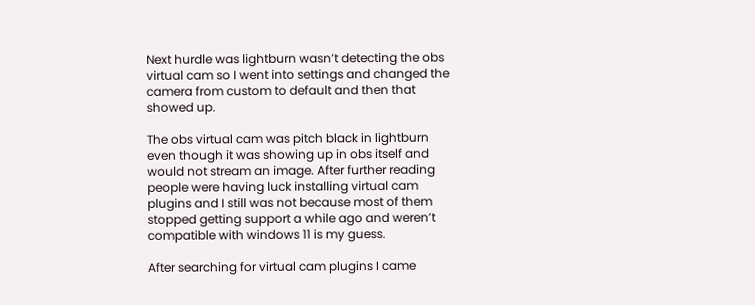Next hurdle was lightburn wasn’t detecting the obs virtual cam so I went into settings and changed the camera from custom to default and then that showed up.

The obs virtual cam was pitch black in lightburn even though it was showing up in obs itself and would not stream an image. After further reading people were having luck installing virtual cam plugins and I still was not because most of them stopped getting support a while ago and weren’t compatible with windows 11 is my guess.

After searching for virtual cam plugins I came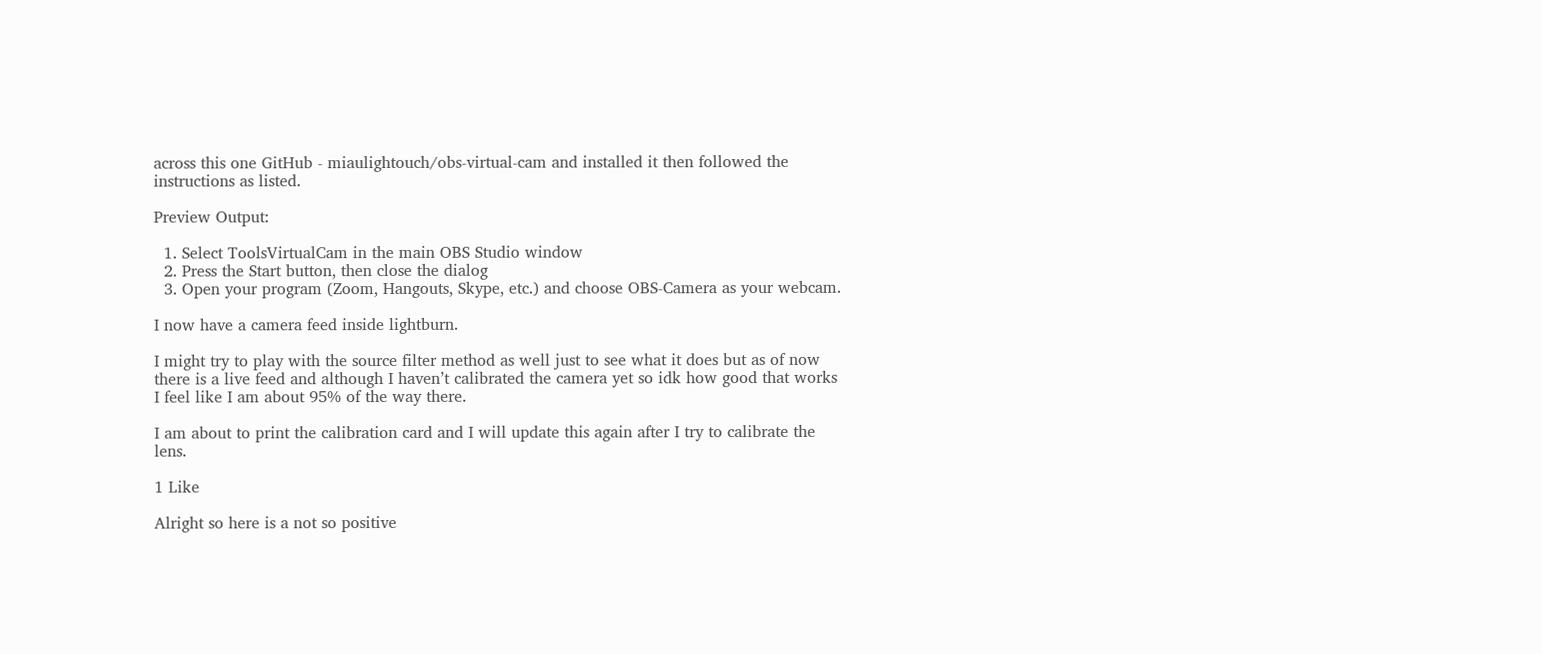across this one GitHub - miaulightouch/obs-virtual-cam and installed it then followed the instructions as listed.

Preview Output:

  1. Select ToolsVirtualCam in the main OBS Studio window
  2. Press the Start button, then close the dialog
  3. Open your program (Zoom, Hangouts, Skype, etc.) and choose OBS-Camera as your webcam.

I now have a camera feed inside lightburn.

I might try to play with the source filter method as well just to see what it does but as of now there is a live feed and although I haven’t calibrated the camera yet so idk how good that works I feel like I am about 95% of the way there.

I am about to print the calibration card and I will update this again after I try to calibrate the lens.

1 Like

Alright so here is a not so positive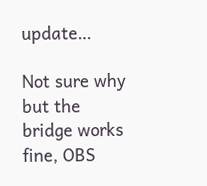update…

Not sure why but the bridge works fine, OBS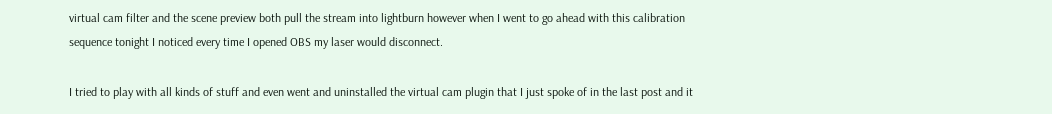virtual cam filter and the scene preview both pull the stream into lightburn however when I went to go ahead with this calibration sequence tonight I noticed every time I opened OBS my laser would disconnect.

I tried to play with all kinds of stuff and even went and uninstalled the virtual cam plugin that I just spoke of in the last post and it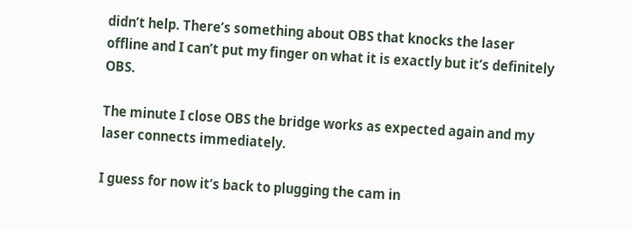didn’t help. There’s something about OBS that knocks the laser offline and I can’t put my finger on what it is exactly but it’s definitely OBS.

The minute I close OBS the bridge works as expected again and my laser connects immediately.

I guess for now it’s back to plugging the cam in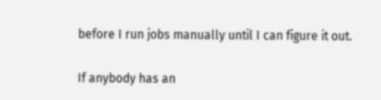before I run jobs manually until I can figure it out.

If anybody has an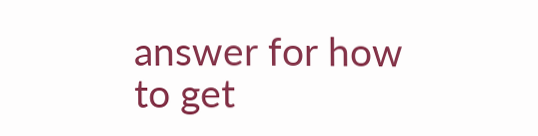answer for how to get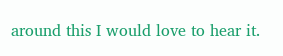around this I would love to hear it.